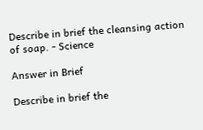Describe in brief the cleansing action of soap. - Science

Answer in Brief

Describe in brief the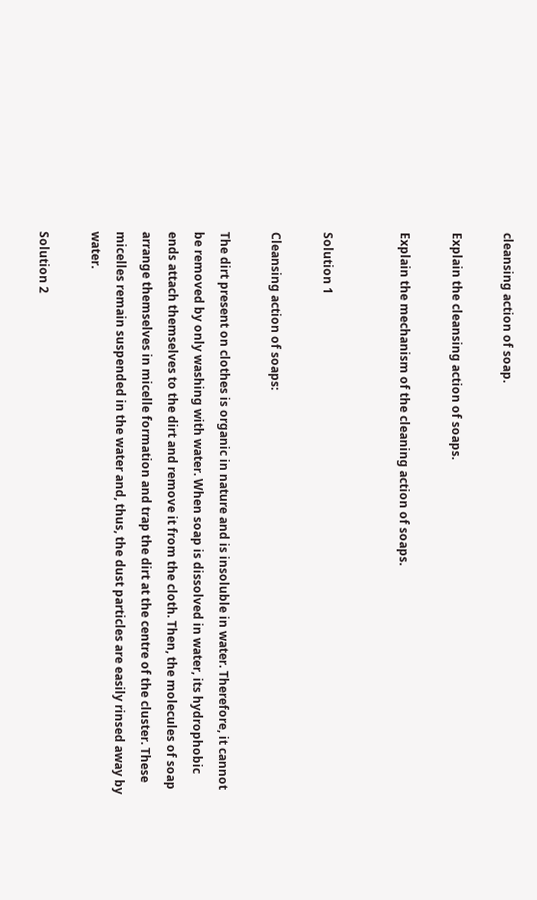cleansing action of soap.

Explain the cleansing action of soaps.

Explain the mechanism of the cleaning action of soaps.


Solution 1

Cleansing action of soaps:

The dirt present on clothes is organic in nature and is insoluble in water. Therefore, it cannot be removed by only washing with water. When soap is dissolved in water, its hydrophobic ends attach themselves to the dirt and remove it from the cloth. Then, the molecules of soap arrange themselves in micelle formation and trap the dirt at the centre of the cluster. These micelles remain suspended in the water and, thus, the dust particles are easily rinsed away by water.

Solution 2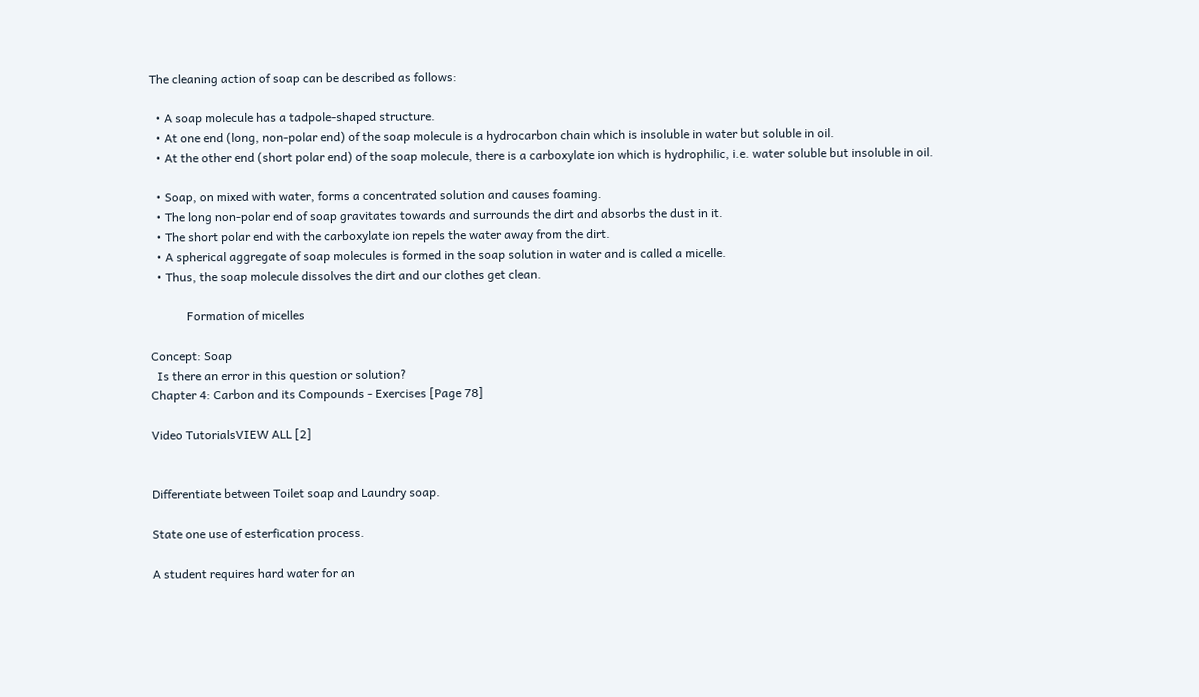The cleaning action of soap can be described as follows:

  • A soap molecule has a tadpole-shaped structure.
  • At one end (long, non-polar end) of the soap molecule is a hydrocarbon chain which is insoluble in water but soluble in oil.
  • At the other end (short polar end) of the soap molecule, there is a carboxylate ion which is hydrophilic, i.e. water soluble but insoluble in oil.

  • Soap, on mixed with water, forms a concentrated solution and causes foaming.
  • The long non-polar end of soap gravitates towards and surrounds the dirt and absorbs the dust in it.
  • The short polar end with the carboxylate ion repels the water away from the dirt.
  • A spherical aggregate of soap molecules is formed in the soap solution in water and is called a micelle.
  • Thus, the soap molecule dissolves the dirt and our clothes get clean.

            Formation of micelles

Concept: Soap
  Is there an error in this question or solution?
Chapter 4: Carbon and its Compounds - Exercises [Page 78]

Video TutorialsVIEW ALL [2]


Differentiate between Toilet soap and Laundry soap.

State one use of esterfication process.

A student requires hard water for an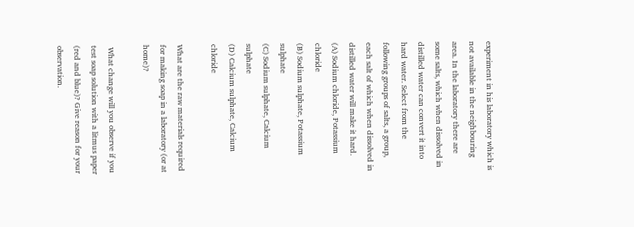experiment in his laboratory which is not available in the neighbouring area. In the laboratory there are some salts, which when dissolved in distilled water can convert it into hard water. Select from the following groups of salts, a group, each salt of which when dissolved in distilled water will make it hard.
(A) Sodium chloride, Potassium chloride
(B) Sodium sulphate, Potassium sulphate
(C) Sodium sulphate, Calcium sulphate
(D) Calcium sulphate, Calcium chloride

What are the raw materials required for making soap in a laboratory (or at home)?

 What change will you observe if you test soap solution with a litmus paper (red and blue)? Give reason for your observation.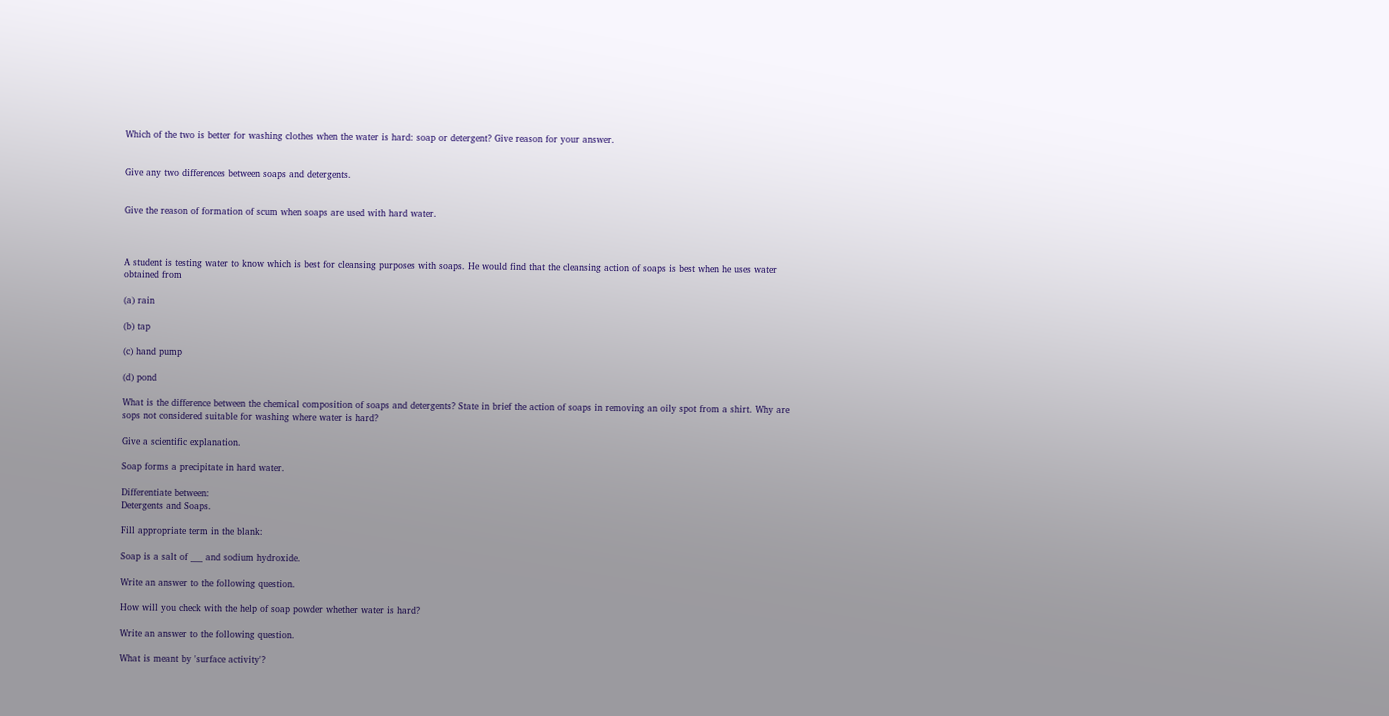Which of the two is better for washing clothes when the water is hard: soap or detergent? Give reason for your answer.


Give any two differences between soaps and detergents.


Give the reason of formation of scum when soaps are used with hard water.



A student is testing water to know which is best for cleansing purposes with soaps. He would find that the cleansing action of soaps is best when he uses water obtained from

(a) rain

(b) tap

(c) hand pump

(d) pond

What is the difference between the chemical composition of soaps and detergents? State in brief the action of soaps in removing an oily spot from a shirt. Why are sops not considered suitable for washing where water is hard?

Give a scientific explanation.

Soap forms a precipitate in hard water.

Differentiate between:
Detergents and Soaps.

Fill appropriate term in the blank:

Soap is a salt of ___ and sodium hydroxide.

Write an answer to the following question.

How will you check with the help of soap powder whether water is hard?

Write an answer to the following question.

What is meant by 'surface activity'?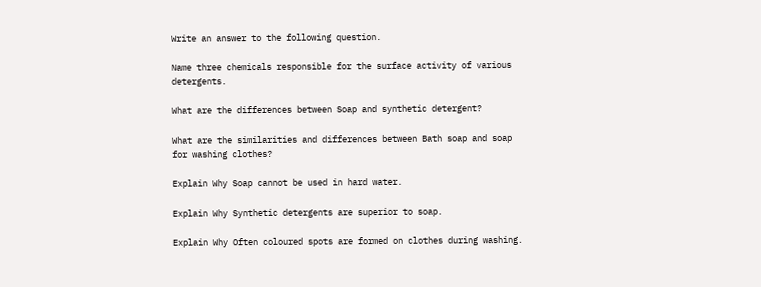Write an answer to the following question.

Name three chemicals responsible for the surface activity of various detergents.

What are the differences between Soap and synthetic detergent?

What are the similarities and differences between Bath soap and soap for washing clothes?

Explain Why Soap cannot be used in hard water.

Explain Why Synthetic detergents are superior to soap.

Explain Why Often coloured spots are formed on clothes during washing.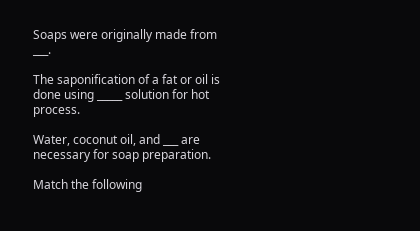Soaps were originally made from ___.

The saponification of a fat or oil is done using _____ solution for hot process.

Water, coconut oil, and ___ are necessary for soap preparation.

Match the following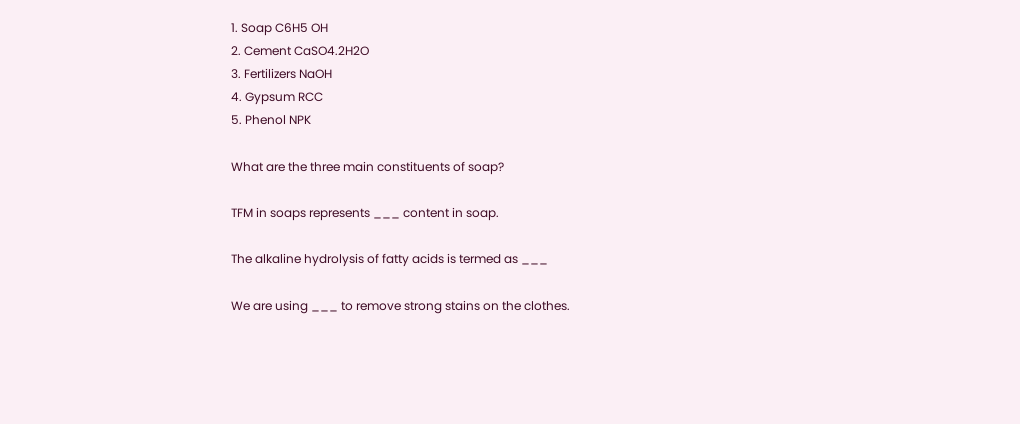1. Soap C6H5 OH
2. Cement CaSO4.2H2O
3. Fertilizers NaOH
4. Gypsum RCC
5. Phenol NPK

What are the three main constituents of soap?

TFM in soaps represents ___ content in soap.

The alkaline hydrolysis of fatty acids is termed as ___

We are using ___ to remove strong stains on the clothes.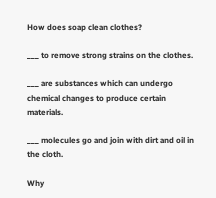How does soap clean clothes?

___ to remove strong strains on the clothes.

___ are substances which can undergo chemical changes to produce certain materials.

___ molecules go and join with dirt and oil in the cloth.

Why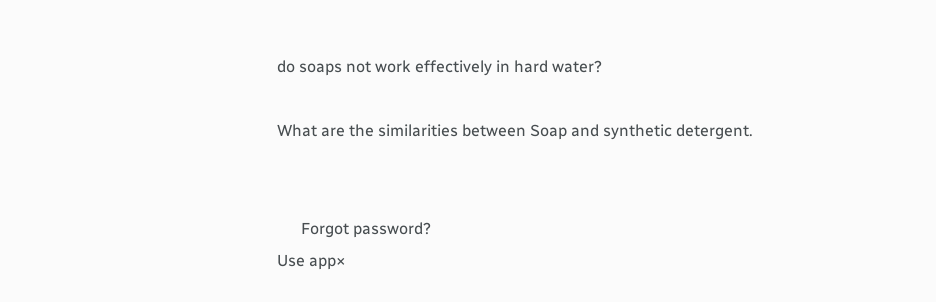do soaps not work effectively in hard water?

What are the similarities between Soap and synthetic detergent.


      Forgot password?
Use app×